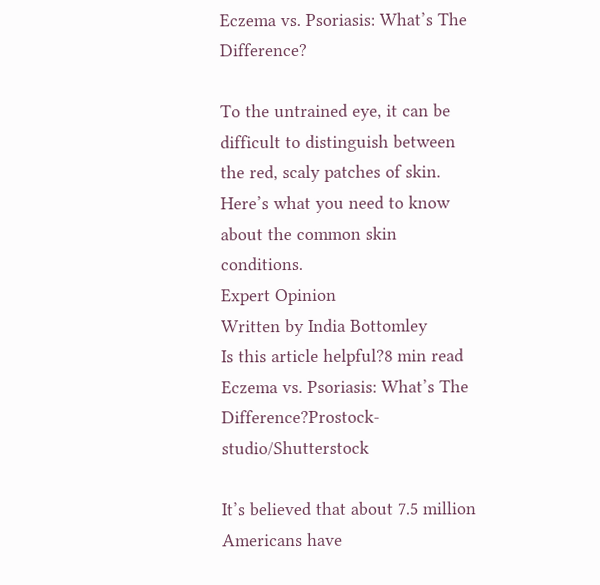Eczema vs. Psoriasis: What’s The Difference?

To the untrained eye, it can be difficult to distinguish between the red, scaly patches of skin. Here’s what you need to know about the common skin conditions.
Expert Opinion
Written by India Bottomley
Is this article helpful?8 min read
Eczema vs. Psoriasis: What’s The Difference?Prostock-studio/Shutterstock

It’s believed that about 7.5 million Americans have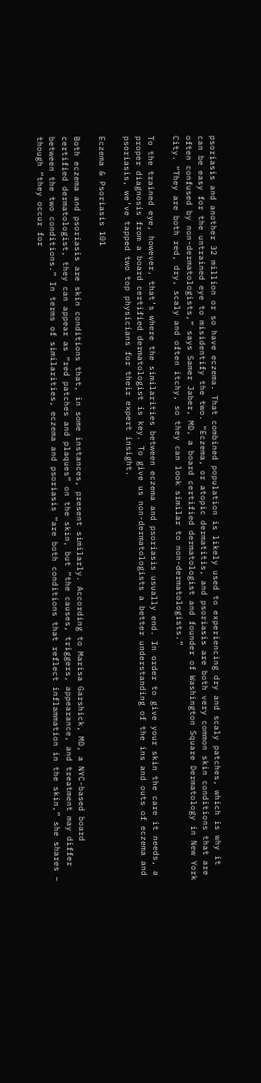psoriasis and another 32 million or so have eczema. That combined population is likely used to experiencing dry and scaly patches, which is why it can be easy for the untrained eye to misidentify the two. “Eczema, or atopic dermatitis, and psoriasis are both very common skin conditions that are often confused by non-dermatologists,” says Samer Jaber, MD, a board certified dermatologist and founder of Washington Square Dermatology in New York City. “They are both red, dry, scaly and often itchy, so they can look similar to non-dermatologists.”

To the trained eye, however, that’s where the similarities between eczema and psoriasis usually end. In order to give your skin the care it needs, a proper diagnosis from a board certified dermatologist is key. To give us non-dermatologists a better understanding of the ins and outs of eczema and psoriasis, we’ve tapped two top physicians for their expert insight.

Eczema & Psoriasis 101

Both eczema and psoriasis are skin conditions that, in some instances, present similarly. According to Marisa Garshick, MD, a NYC-based board certified dermatologist, they can appear as “red patches and plaques” on the skin, but “the causes, triggers, appearance, and treatment may differ between the two conditions.” In terms of similarities, eczema and psoriasis “are both conditions that reflect inflammation in the skin,” she shares – though “they occur for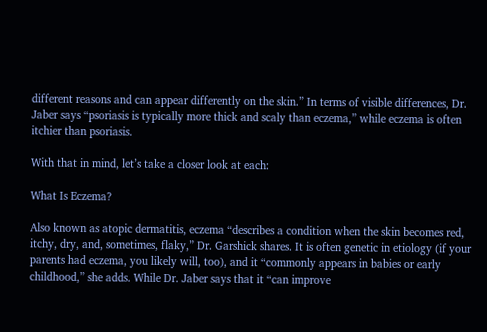different reasons and can appear differently on the skin.” In terms of visible differences, Dr. Jaber says “psoriasis is typically more thick and scaly than eczema,” while eczema is often itchier than psoriasis.

With that in mind, let’s take a closer look at each:

What Is Eczema?

Also known as atopic dermatitis, eczema “describes a condition when the skin becomes red, itchy, dry, and, sometimes, flaky,” Dr. Garshick shares. It is often genetic in etiology (if your parents had eczema, you likely will, too), and it “commonly appears in babies or early childhood,” she adds. While Dr. Jaber says that it “can improve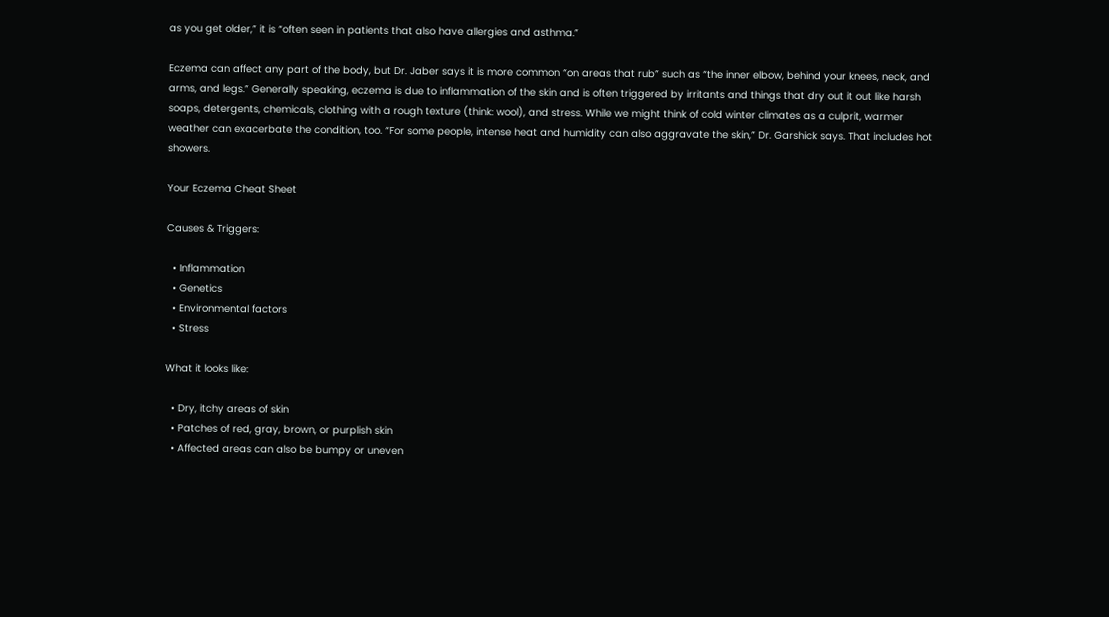as you get older,” it is “often seen in patients that also have allergies and asthma.”

Eczema can affect any part of the body, but Dr. Jaber says it is more common “on areas that rub” such as “the inner elbow, behind your knees, neck, and arms, and legs.” Generally speaking, eczema is due to inflammation of the skin and is often triggered by irritants and things that dry out it out like harsh soaps, detergents, chemicals, clothing with a rough texture (think: wool), and stress. While we might think of cold winter climates as a culprit, warmer weather can exacerbate the condition, too. “For some people, intense heat and humidity can also aggravate the skin,” Dr. Garshick says. That includes hot showers.

Your Eczema Cheat Sheet

Causes & Triggers:

  • Inflammation
  • Genetics
  • Environmental factors
  • Stress

What it looks like:

  • Dry, itchy areas of skin
  • Patches of red, gray, brown, or purplish skin
  • Affected areas can also be bumpy or uneven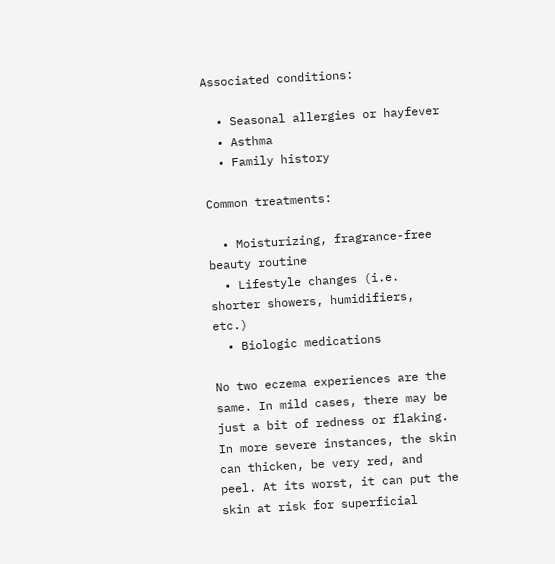Associated conditions:

  • Seasonal allergies or hayfever
  • Asthma
  • Family history

Common treatments:

  • Moisturizing, fragrance-free beauty routine
  • Lifestyle changes (i.e. shorter showers, humidifiers, etc.)
  • Biologic medications

No two eczema experiences are the same. In mild cases, there may be just a bit of redness or flaking. In more severe instances, the skin can thicken, be very red, and peel. At its worst, it can put the skin at risk for superficial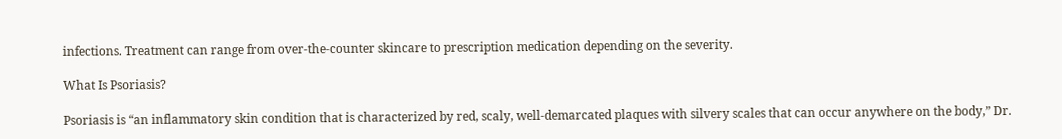infections. Treatment can range from over-the-counter skincare to prescription medication depending on the severity.

What Is Psoriasis?

Psoriasis is “an inflammatory skin condition that is characterized by red, scaly, well-demarcated plaques with silvery scales that can occur anywhere on the body,” Dr.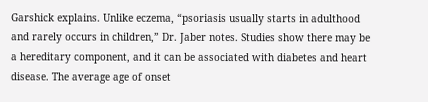Garshick explains. Unlike eczema, “psoriasis usually starts in adulthood and rarely occurs in children,” Dr. Jaber notes. Studies show there may be a hereditary component, and it can be associated with diabetes and heart disease. The average age of onset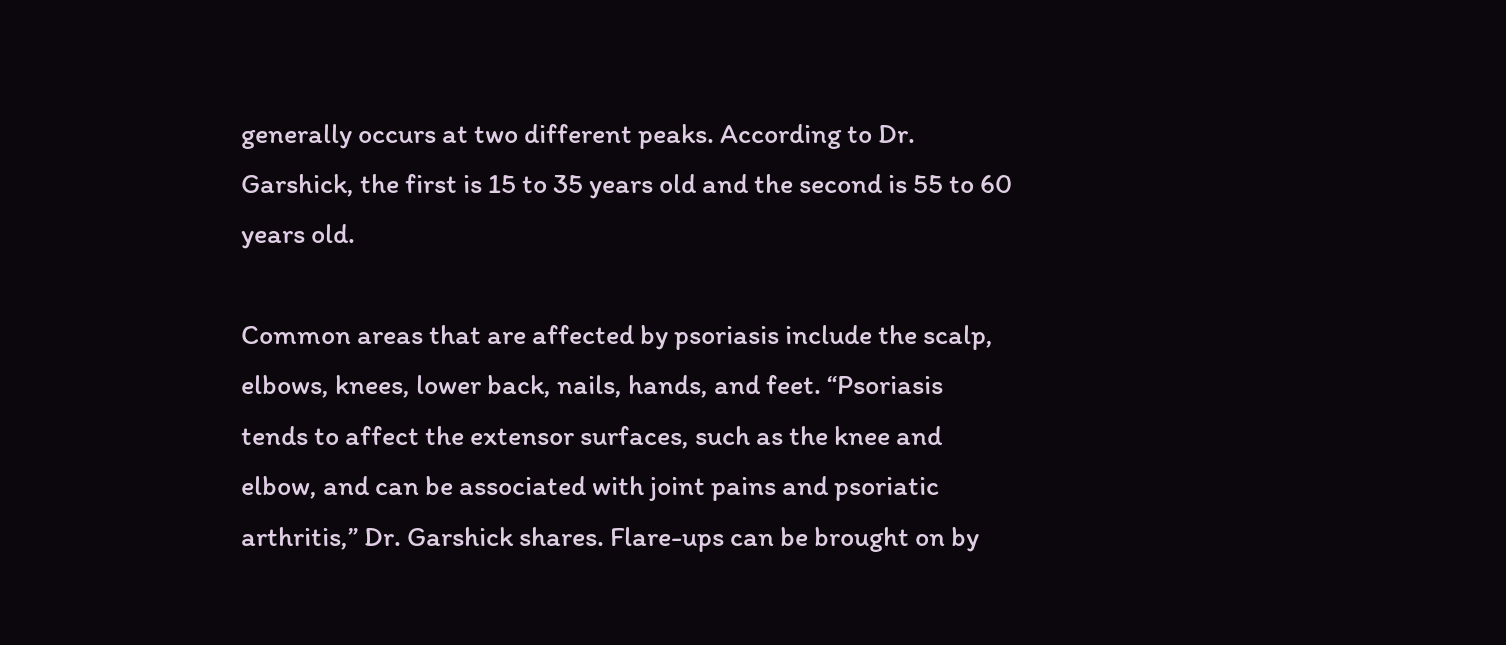generally occurs at two different peaks. According to Dr. Garshick, the first is 15 to 35 years old and the second is 55 to 60 years old.

Common areas that are affected by psoriasis include the scalp, elbows, knees, lower back, nails, hands, and feet. “Psoriasis tends to affect the extensor surfaces, such as the knee and elbow, and can be associated with joint pains and psoriatic arthritis,” Dr. Garshick shares. Flare-ups can be brought on by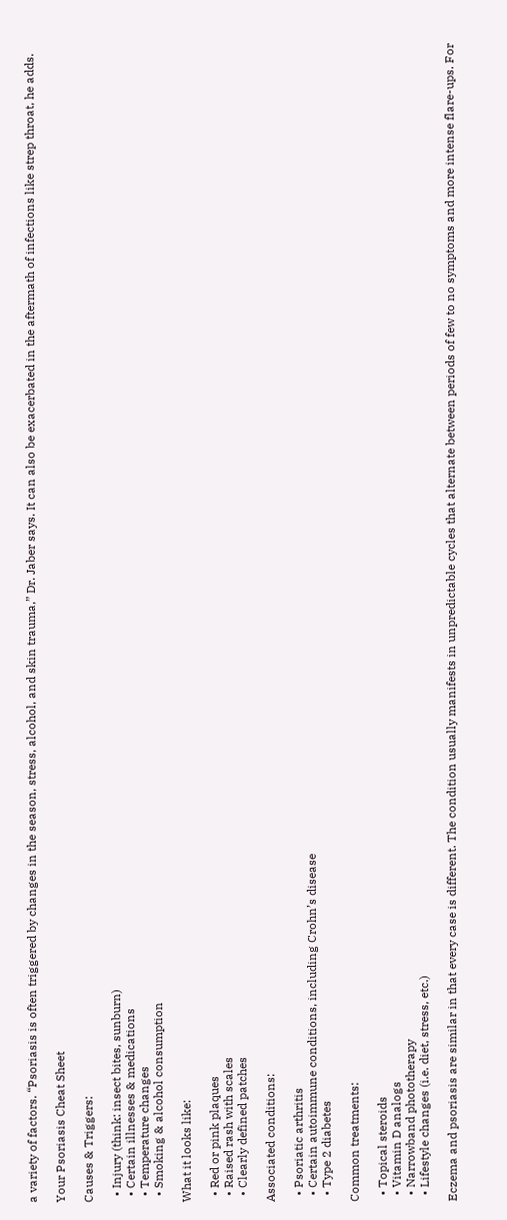a variety of factors. “Psoriasis is often triggered by changes in the season, stress, alcohol, and skin trauma,” Dr. Jaber says. It can also be exacerbated in the aftermath of infections like strep throat, he adds.

Your Psoriasis Cheat Sheet

Causes & Triggers:

  • Injury (think: insect bites, sunburn)
  • Certain illnesses & medications
  • Temperature changes
  • Smoking & alcohol consumption

What it looks like:

  • Red or pink plaques
  • Raised rash with scales
  • Clearly defined patches

Associated conditions:

  • Psoriatic arthritis
  • Certain autoimmune conditions, including Crohn’s disease
  • Type 2 diabetes

Common treatments:

  • Topical steroids
  • Vitamin D analogs
  • Narrowband phototherapy
  • Lifestyle changes (i.e. diet, stress, etc.)

Eczema and psoriasis are similar in that every case is different. The condition usually manifests in unpredictable cycles that alternate between periods of few to no symptoms and more intense flare-ups. For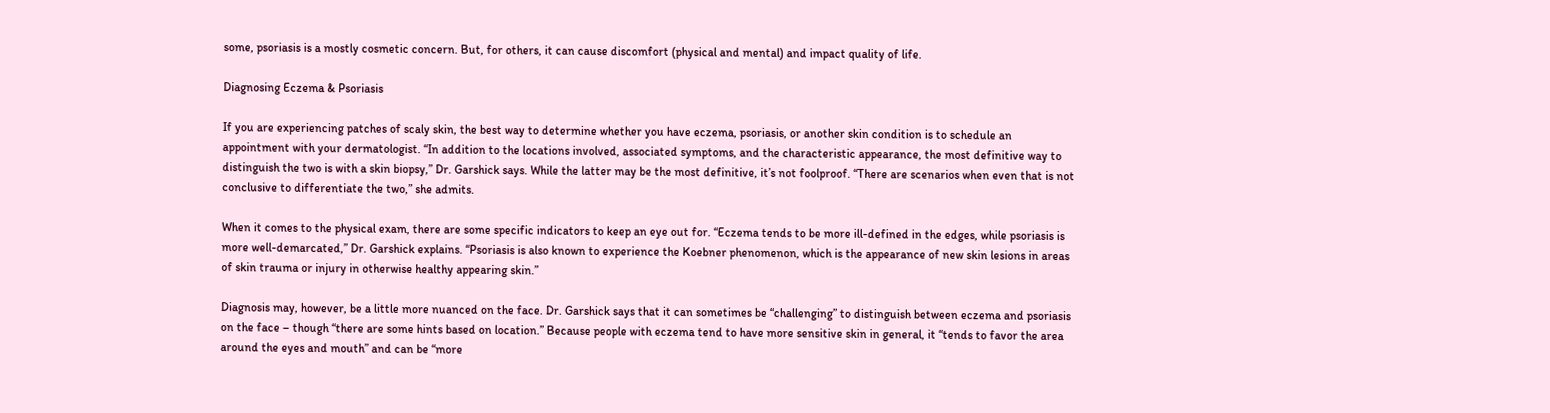some, psoriasis is a mostly cosmetic concern. But, for others, it can cause discomfort (physical and mental) and impact quality of life.

Diagnosing Eczema & Psoriasis

If you are experiencing patches of scaly skin, the best way to determine whether you have eczema, psoriasis, or another skin condition is to schedule an appointment with your dermatologist. “In addition to the locations involved, associated symptoms, and the characteristic appearance, the most definitive way to distinguish the two is with a skin biopsy,” Dr. Garshick says. While the latter may be the most definitive, it’s not foolproof. “There are scenarios when even that is not conclusive to differentiate the two,” she admits.

When it comes to the physical exam, there are some specific indicators to keep an eye out for. “Eczema tends to be more ill-defined in the edges, while psoriasis is more well-demarcated,” Dr. Garshick explains. “Psoriasis is also known to experience the Koebner phenomenon, which is the appearance of new skin lesions in areas of skin trauma or injury in otherwise healthy appearing skin.”

Diagnosis may, however, be a little more nuanced on the face. Dr. Garshick says that it can sometimes be “challenging” to distinguish between eczema and psoriasis on the face – though “there are some hints based on location.” Because people with eczema tend to have more sensitive skin in general, it “tends to favor the area around the eyes and mouth” and can be “more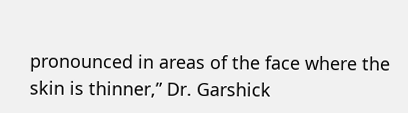pronounced in areas of the face where the skin is thinner,” Dr. Garshick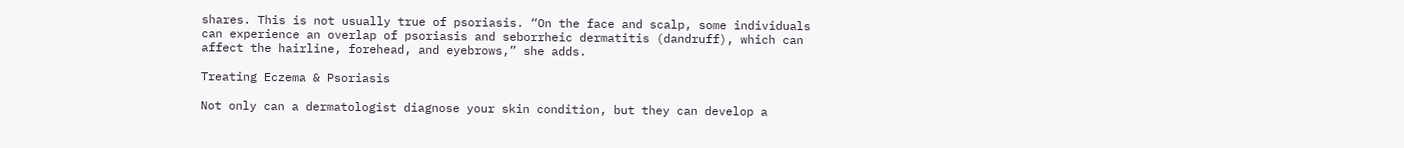shares. This is not usually true of psoriasis. “On the face and scalp, some individuals can experience an overlap of psoriasis and seborrheic dermatitis (dandruff), which can affect the hairline, forehead, and eyebrows,” she adds.

Treating Eczema & Psoriasis

Not only can a dermatologist diagnose your skin condition, but they can develop a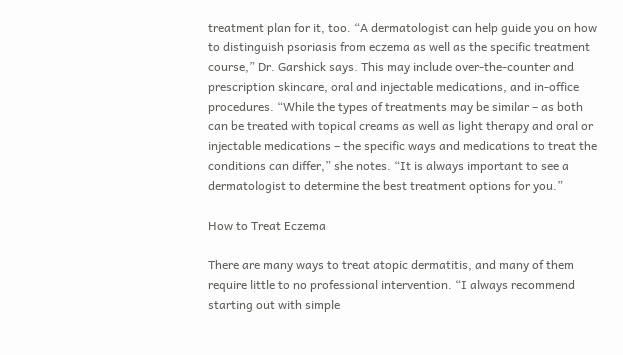treatment plan for it, too. “A dermatologist can help guide you on how to distinguish psoriasis from eczema as well as the specific treatment course,” Dr. Garshick says. This may include over-the-counter and prescription skincare, oral and injectable medications, and in-office procedures. “While the types of treatments may be similar – as both can be treated with topical creams as well as light therapy and oral or injectable medications – the specific ways and medications to treat the conditions can differ,” she notes. “It is always important to see a dermatologist to determine the best treatment options for you.”

How to Treat Eczema

There are many ways to treat atopic dermatitis, and many of them require little to no professional intervention. “I always recommend starting out with simple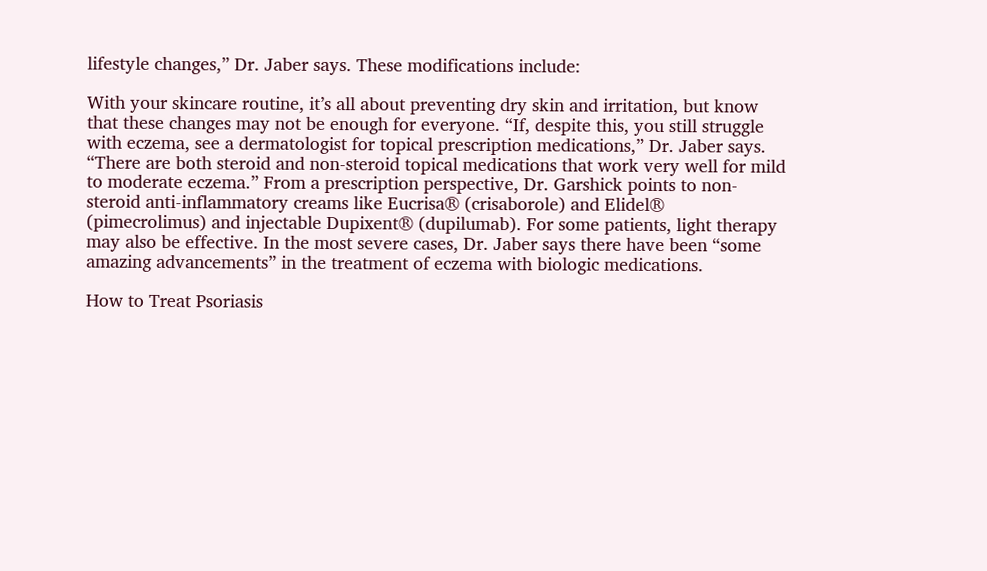lifestyle changes,” Dr. Jaber says. These modifications include:

With your skincare routine, it’s all about preventing dry skin and irritation, but know that these changes may not be enough for everyone. “If, despite this, you still struggle with eczema, see a dermatologist for topical prescription medications,” Dr. Jaber says. “There are both steroid and non-steroid topical medications that work very well for mild to moderate eczema.” From a prescription perspective, Dr. Garshick points to non-steroid anti-inflammatory creams like Eucrisa® (crisaborole) and Elidel® (pimecrolimus) and injectable Dupixent® (dupilumab). For some patients, light therapy may also be effective. In the most severe cases, Dr. Jaber says there have been “some amazing advancements” in the treatment of eczema with biologic medications.

How to Treat Psoriasis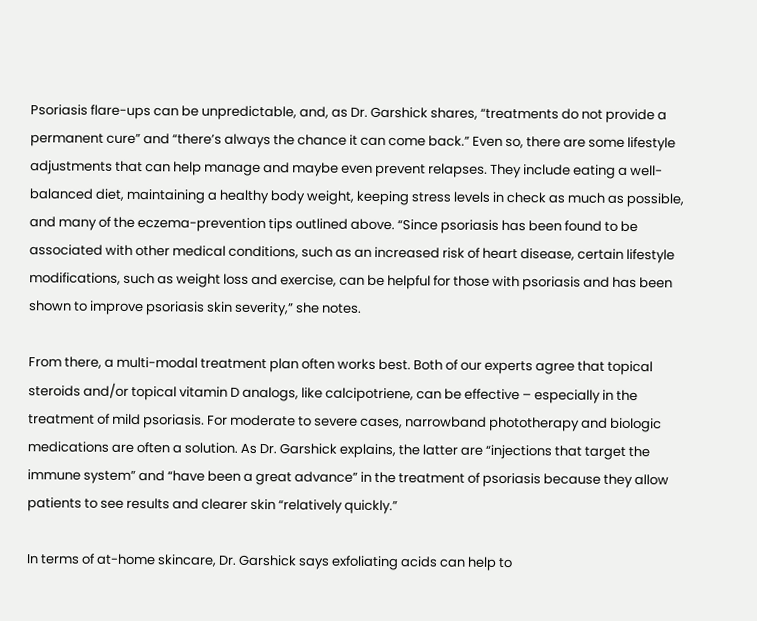Psoriasis flare-ups can be unpredictable, and, as Dr. Garshick shares, “treatments do not provide a permanent cure” and “there’s always the chance it can come back.” Even so, there are some lifestyle adjustments that can help manage and maybe even prevent relapses. They include eating a well-balanced diet, maintaining a healthy body weight, keeping stress levels in check as much as possible, and many of the eczema-prevention tips outlined above. “Since psoriasis has been found to be associated with other medical conditions, such as an increased risk of heart disease, certain lifestyle modifications, such as weight loss and exercise, can be helpful for those with psoriasis and has been shown to improve psoriasis skin severity,” she notes.

From there, a multi-modal treatment plan often works best. Both of our experts agree that topical steroids and/or topical vitamin D analogs, like calcipotriene, can be effective – especially in the treatment of mild psoriasis. For moderate to severe cases, narrowband phototherapy and biologic medications are often a solution. As Dr. Garshick explains, the latter are “injections that target the immune system” and “have been a great advance” in the treatment of psoriasis because they allow patients to see results and clearer skin “relatively quickly.”

In terms of at-home skincare, Dr. Garshick says exfoliating acids can help to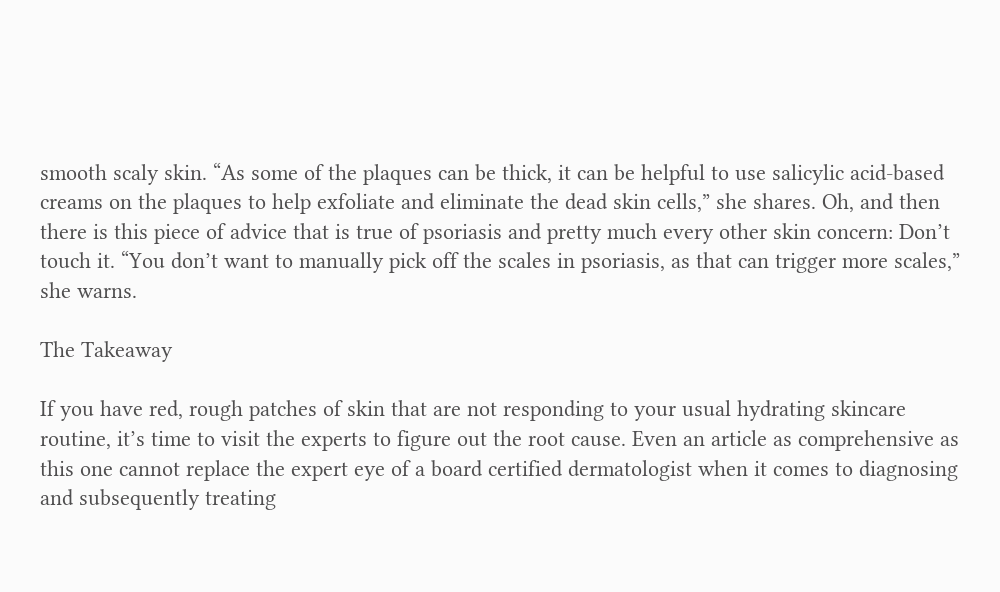smooth scaly skin. “As some of the plaques can be thick, it can be helpful to use salicylic acid-based creams on the plaques to help exfoliate and eliminate the dead skin cells,” she shares. Oh, and then there is this piece of advice that is true of psoriasis and pretty much every other skin concern: Don’t touch it. “You don’t want to manually pick off the scales in psoriasis, as that can trigger more scales,” she warns.

The Takeaway

If you have red, rough patches of skin that are not responding to your usual hydrating skincare routine, it’s time to visit the experts to figure out the root cause. Even an article as comprehensive as this one cannot replace the expert eye of a board certified dermatologist when it comes to diagnosing and subsequently treating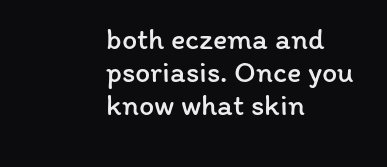both eczema and psoriasis. Once you know what skin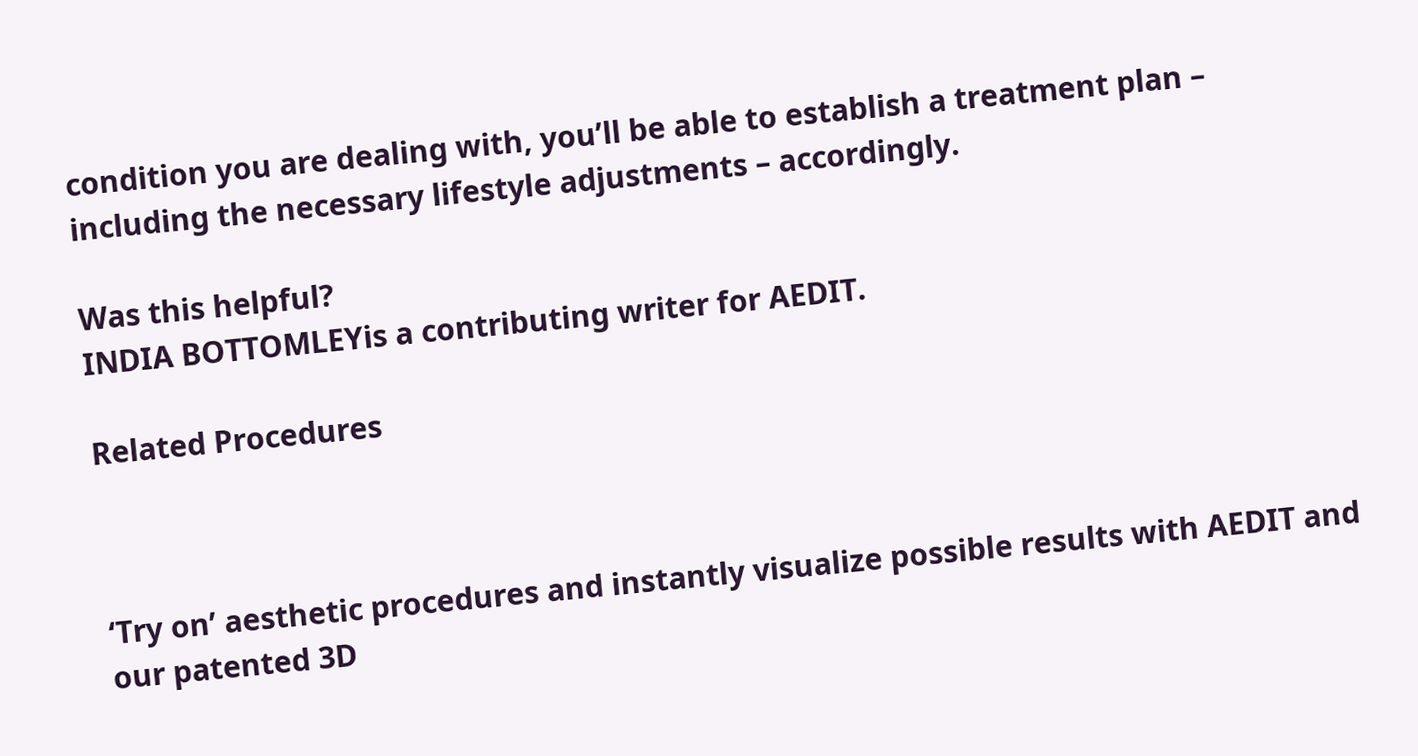condition you are dealing with, you’ll be able to establish a treatment plan – including the necessary lifestyle adjustments – accordingly.

Was this helpful?
INDIA BOTTOMLEYis a contributing writer for AEDIT.

Related Procedures



‘Try on’ aesthetic procedures and instantly visualize possible results with AEDIT and our patented 3D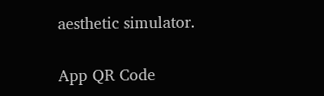aesthetic simulator.

App QR Code